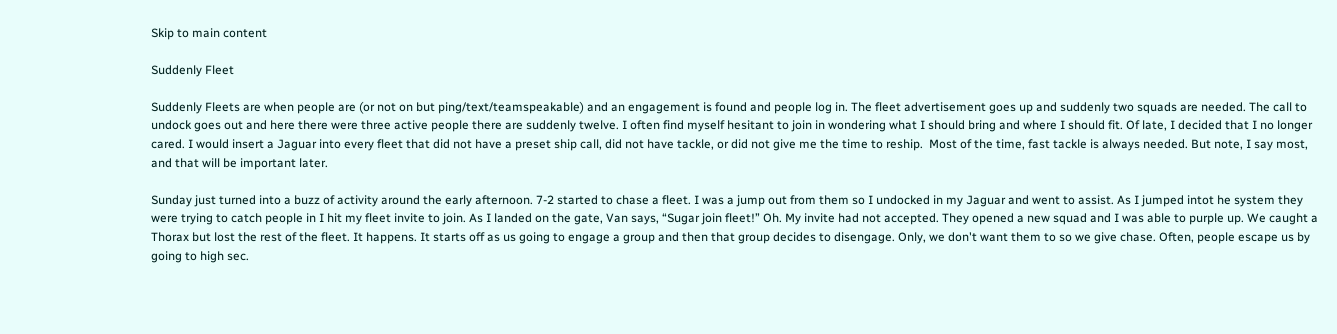Skip to main content

Suddenly Fleet

Suddenly Fleets are when people are (or not on but ping/text/teamspeakable) and an engagement is found and people log in. The fleet advertisement goes up and suddenly two squads are needed. The call to undock goes out and here there were three active people there are suddenly twelve. I often find myself hesitant to join in wondering what I should bring and where I should fit. Of late, I decided that I no longer cared. I would insert a Jaguar into every fleet that did not have a preset ship call, did not have tackle, or did not give me the time to reship.  Most of the time, fast tackle is always needed. But note, I say most, and that will be important later.

Sunday just turned into a buzz of activity around the early afternoon. 7-2 started to chase a fleet. I was a jump out from them so I undocked in my Jaguar and went to assist. As I jumped intot he system they were trying to catch people in I hit my fleet invite to join. As I landed on the gate, Van says, “Sugar join fleet!” Oh. My invite had not accepted. They opened a new squad and I was able to purple up. We caught a Thorax but lost the rest of the fleet. It happens. It starts off as us going to engage a group and then that group decides to disengage. Only, we don't want them to so we give chase. Often, people escape us by going to high sec.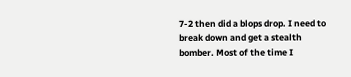7-2 then did a blops drop. I need to break down and get a stealth bomber. Most of the time I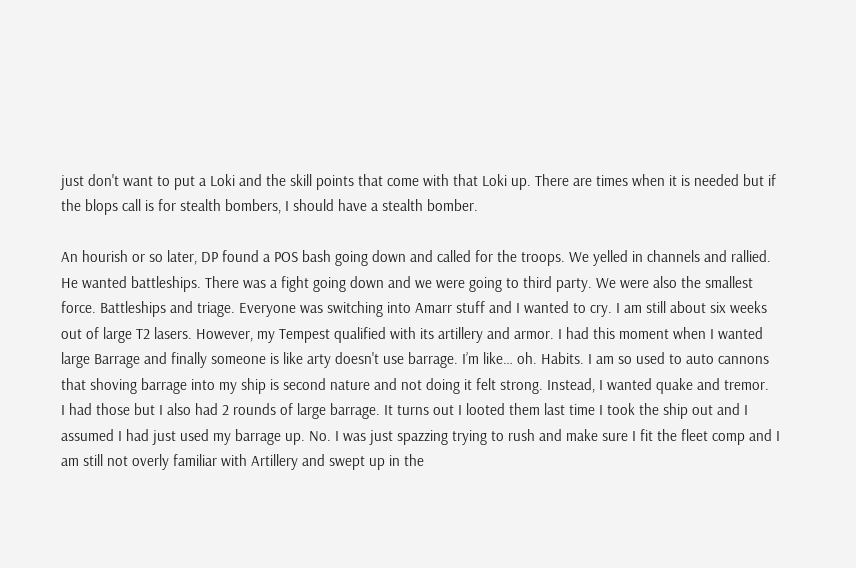just don't want to put a Loki and the skill points that come with that Loki up. There are times when it is needed but if the blops call is for stealth bombers, I should have a stealth bomber.

An hourish or so later, DP found a POS bash going down and called for the troops. We yelled in channels and rallied. He wanted battleships. There was a fight going down and we were going to third party. We were also the smallest force. Battleships and triage. Everyone was switching into Amarr stuff and I wanted to cry. I am still about six weeks out of large T2 lasers. However, my Tempest qualified with its artillery and armor. I had this moment when I wanted large Barrage and finally someone is like arty doesn't use barrage. I’m like… oh. Habits. I am so used to auto cannons that shoving barrage into my ship is second nature and not doing it felt strong. Instead, I wanted quake and tremor.  I had those but I also had 2 rounds of large barrage. It turns out I looted them last time I took the ship out and I assumed I had just used my barrage up. No. I was just spazzing trying to rush and make sure I fit the fleet comp and I am still not overly familiar with Artillery and swept up in the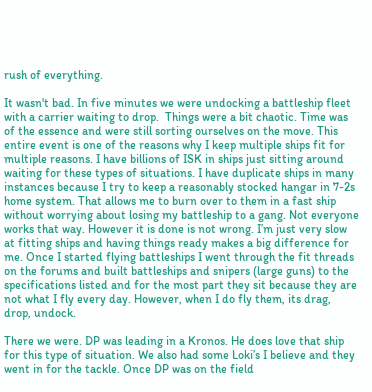rush of everything.

It wasn't bad. In five minutes we were undocking a battleship fleet with a carrier waiting to drop.  Things were a bit chaotic. Time was of the essence and were still sorting ourselves on the move. This entire event is one of the reasons why I keep multiple ships fit for multiple reasons. I have billions of ISK in ships just sitting around waiting for these types of situations. I have duplicate ships in many instances because I try to keep a reasonably stocked hangar in 7-2s home system. That allows me to burn over to them in a fast ship without worrying about losing my battleship to a gang. Not everyone works that way. However it is done is not wrong. I’m just very slow at fitting ships and having things ready makes a big difference for me. Once I started flying battleships I went through the fit threads on the forums and built battleships and snipers (large guns) to the specifications listed and for the most part they sit because they are not what I fly every day. However, when I do fly them, its drag, drop, undock.

There we were. DP was leading in a Kronos. He does love that ship for this type of situation. We also had some Loki’s I believe and they went in for the tackle. Once DP was on the field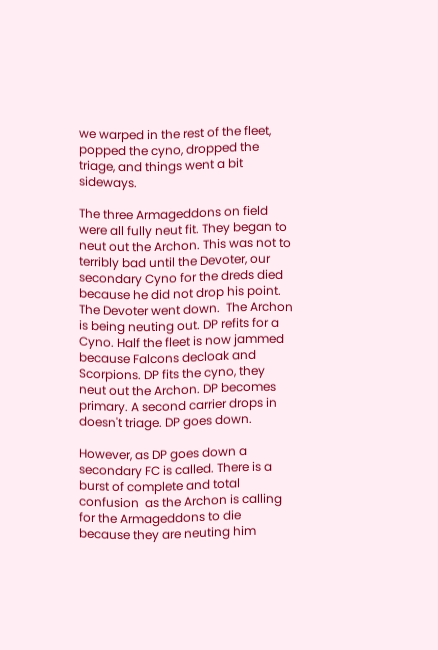we warped in the rest of the fleet, popped the cyno, dropped the triage, and things went a bit sideways.

The three Armageddons on field were all fully neut fit. They began to neut out the Archon. This was not to terribly bad until the Devoter, our secondary Cyno for the dreds died because he did not drop his point. The Devoter went down.  The Archon is being neuting out. DP refits for a Cyno. Half the fleet is now jammed because Falcons decloak and Scorpions. DP fits the cyno, they neut out the Archon. DP becomes primary. A second carrier drops in doesn't triage. DP goes down.

However, as DP goes down a secondary FC is called. There is a burst of complete and total confusion  as the Archon is calling for the Armageddons to die because they are neuting him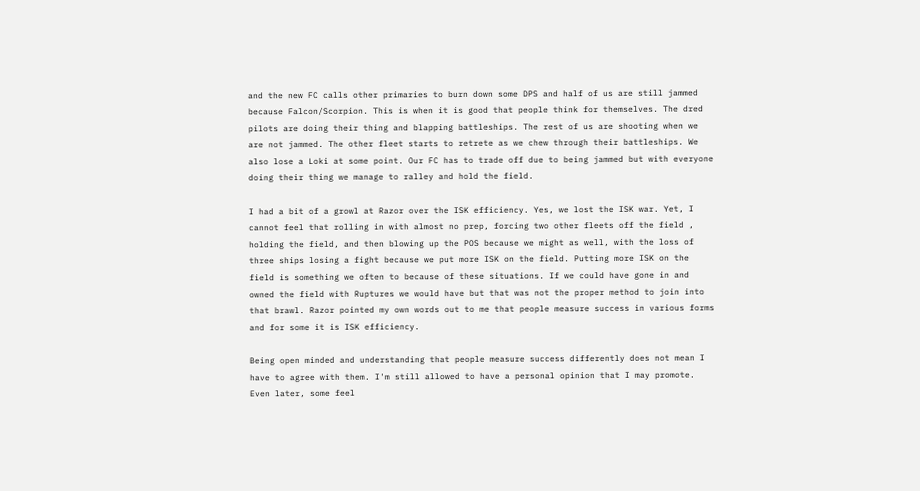and the new FC calls other primaries to burn down some DPS and half of us are still jammed because Falcon/Scorpion. This is when it is good that people think for themselves. The dred pilots are doing their thing and blapping battleships. The rest of us are shooting when we are not jammed. The other fleet starts to retrete as we chew through their battleships. We also lose a Loki at some point. Our FC has to trade off due to being jammed but with everyone doing their thing we manage to ralley and hold the field.

I had a bit of a growl at Razor over the ISK efficiency. Yes, we lost the ISK war. Yet, I cannot feel that rolling in with almost no prep, forcing two other fleets off the field , holding the field, and then blowing up the POS because we might as well, with the loss of three ships losing a fight because we put more ISK on the field. Putting more ISK on the field is something we often to because of these situations. If we could have gone in and owned the field with Ruptures we would have but that was not the proper method to join into that brawl. Razor pointed my own words out to me that people measure success in various forms and for some it is ISK efficiency.

Being open minded and understanding that people measure success differently does not mean I have to agree with them. I'm still allowed to have a personal opinion that I may promote. Even later, some feel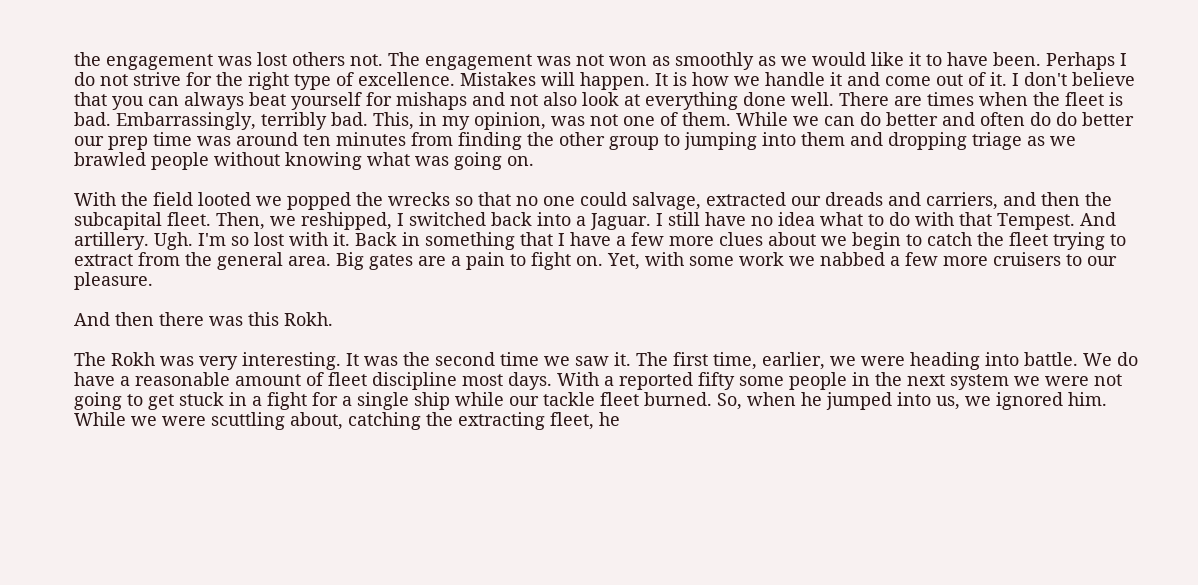the engagement was lost others not. The engagement was not won as smoothly as we would like it to have been. Perhaps I do not strive for the right type of excellence. Mistakes will happen. It is how we handle it and come out of it. I don't believe that you can always beat yourself for mishaps and not also look at everything done well. There are times when the fleet is bad. Embarrassingly, terribly bad. This, in my opinion, was not one of them. While we can do better and often do do better our prep time was around ten minutes from finding the other group to jumping into them and dropping triage as we brawled people without knowing what was going on.

With the field looted we popped the wrecks so that no one could salvage, extracted our dreads and carriers, and then the subcapital fleet. Then, we reshipped, I switched back into a Jaguar. I still have no idea what to do with that Tempest. And artillery. Ugh. I'm so lost with it. Back in something that I have a few more clues about we begin to catch the fleet trying to extract from the general area. Big gates are a pain to fight on. Yet, with some work we nabbed a few more cruisers to our pleasure.

And then there was this Rokh.

The Rokh was very interesting. It was the second time we saw it. The first time, earlier, we were heading into battle. We do have a reasonable amount of fleet discipline most days. With a reported fifty some people in the next system we were not going to get stuck in a fight for a single ship while our tackle fleet burned. So, when he jumped into us, we ignored him. While we were scuttling about, catching the extracting fleet, he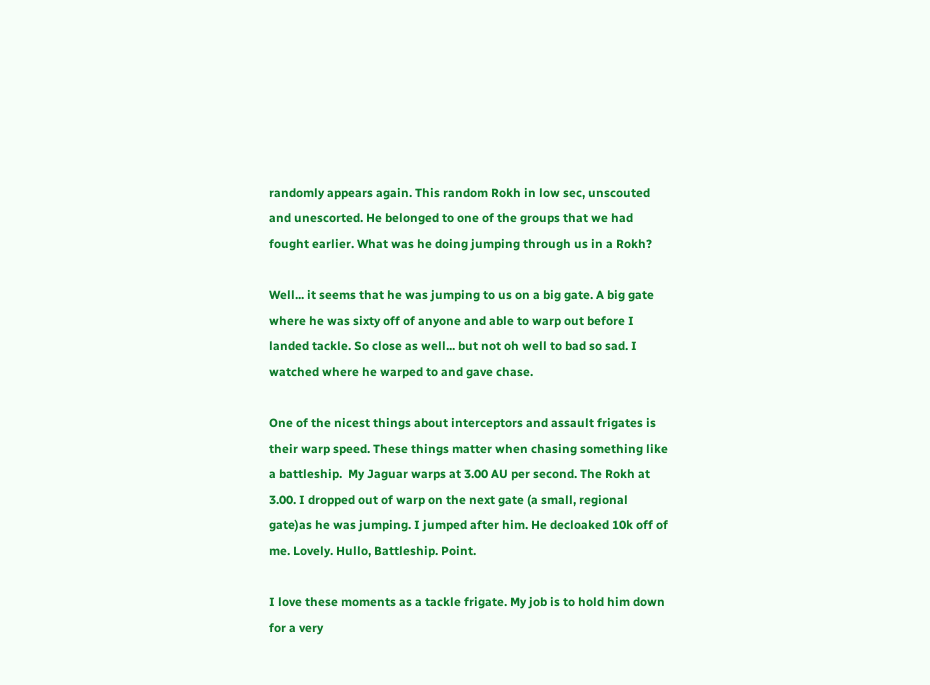randomly appears again. This random Rokh in low sec, unscouted and unescorted. He belonged to one of the groups that we had fought earlier. What was he doing jumping through us in a Rokh?

Well... it seems that he was jumping to us on a big gate. A big gate where he was sixty off of anyone and able to warp out before I landed tackle. So close as well... but not oh well to bad so sad. I watched where he warped to and gave chase.

One of the nicest things about interceptors and assault frigates is their warp speed. These things matter when chasing something like a battleship.  My Jaguar warps at 3.00 AU per second. The Rokh at 3.00. I dropped out of warp on the next gate (a small, regional gate)as he was jumping. I jumped after him. He decloaked 10k off of me. Lovely. Hullo, Battleship. Point.

I love these moments as a tackle frigate. My job is to hold him down for a very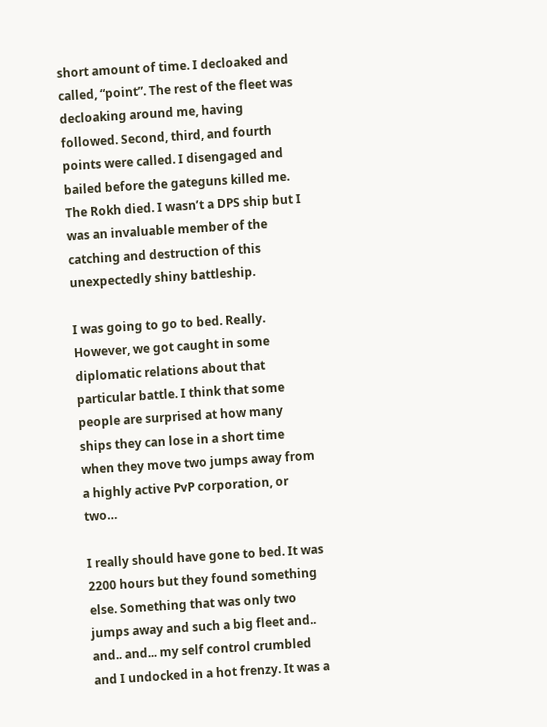short amount of time. I decloaked and called, “point”. The rest of the fleet was decloaking around me, having followed. Second, third, and fourth points were called. I disengaged and bailed before the gateguns killed me. The Rokh died. I wasn’t a DPS ship but I was an invaluable member of the catching and destruction of this unexpectedly shiny battleship.

I was going to go to bed. Really. However, we got caught in some diplomatic relations about that particular battle. I think that some people are surprised at how many ships they can lose in a short time when they move two jumps away from a highly active PvP corporation, or two…

I really should have gone to bed. It was 2200 hours but they found something else. Something that was only two jumps away and such a big fleet and.. and.. and... my self control crumbled and I undocked in a hot frenzy. It was a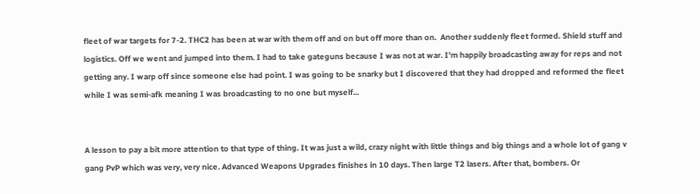fleet of war targets for 7-2. THC2 has been at war with them off and on but off more than on.  Another suddenly fleet formed. Shield stuff and logistics. Off we went and jumped into them. I had to take gateguns because I was not at war. I’m happily broadcasting away for reps and not getting any. I warp off since someone else had point. I was going to be snarky but I discovered that they had dropped and reformed the fleet while I was semi-afk meaning I was broadcasting to no one but myself...


A lesson to pay a bit more attention to that type of thing. It was just a wild, crazy night with little things and big things and a whole lot of gang v gang PvP which was very, very nice. Advanced Weapons Upgrades finishes in 10 days. Then large T2 lasers. After that, bombers. Or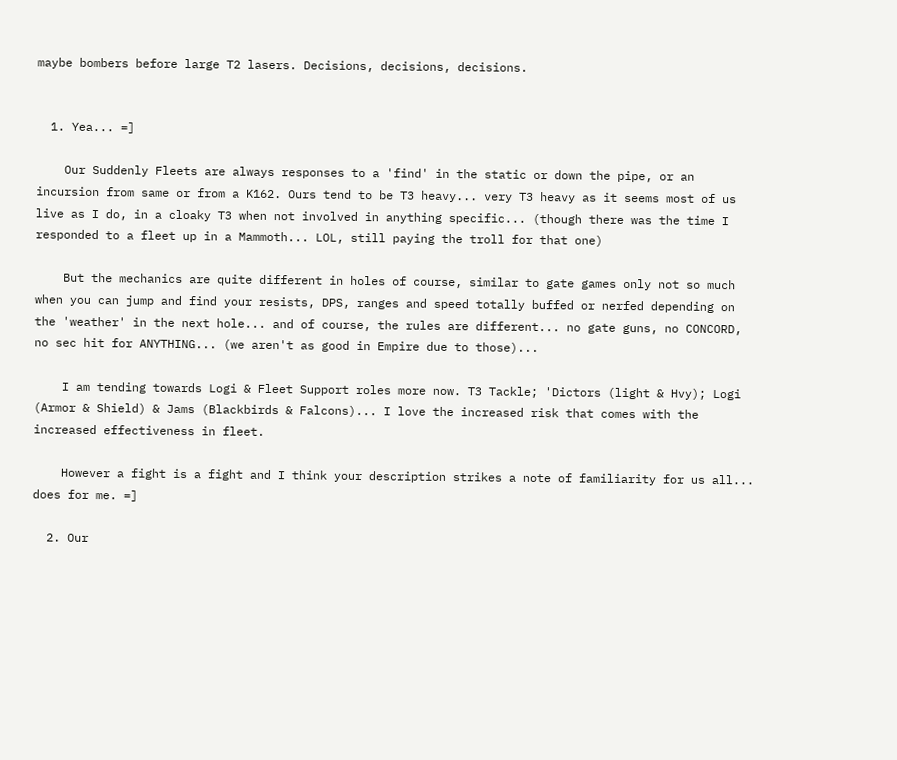maybe bombers before large T2 lasers. Decisions, decisions, decisions.


  1. Yea... =]

    Our Suddenly Fleets are always responses to a 'find' in the static or down the pipe, or an incursion from same or from a K162. Ours tend to be T3 heavy... very T3 heavy as it seems most of us live as I do, in a cloaky T3 when not involved in anything specific... (though there was the time I responded to a fleet up in a Mammoth... LOL, still paying the troll for that one)

    But the mechanics are quite different in holes of course, similar to gate games only not so much when you can jump and find your resists, DPS, ranges and speed totally buffed or nerfed depending on the 'weather' in the next hole... and of course, the rules are different... no gate guns, no CONCORD, no sec hit for ANYTHING... (we aren't as good in Empire due to those)...

    I am tending towards Logi & Fleet Support roles more now. T3 Tackle; 'Dictors (light & Hvy); Logi (Armor & Shield) & Jams (Blackbirds & Falcons)... I love the increased risk that comes with the increased effectiveness in fleet.

    However a fight is a fight and I think your description strikes a note of familiarity for us all... does for me. =]

  2. Our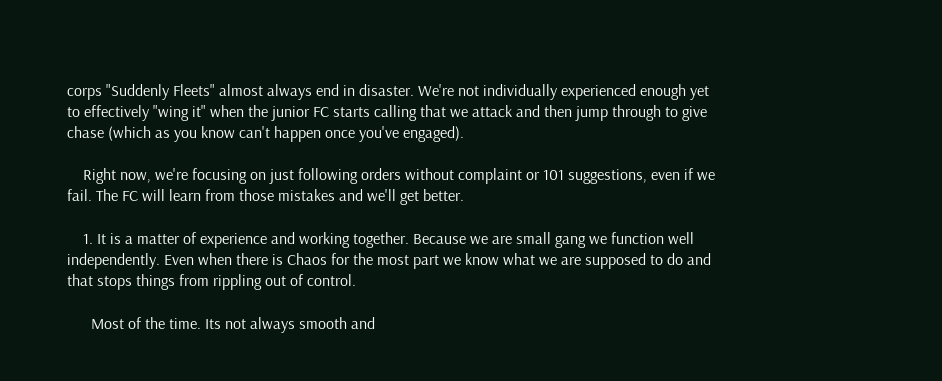corps "Suddenly Fleets" almost always end in disaster. We're not individually experienced enough yet to effectively "wing it" when the junior FC starts calling that we attack and then jump through to give chase (which as you know can't happen once you've engaged).

    Right now, we're focusing on just following orders without complaint or 101 suggestions, even if we fail. The FC will learn from those mistakes and we'll get better.

    1. It is a matter of experience and working together. Because we are small gang we function well independently. Even when there is Chaos for the most part we know what we are supposed to do and that stops things from rippling out of control.

      Most of the time. Its not always smooth and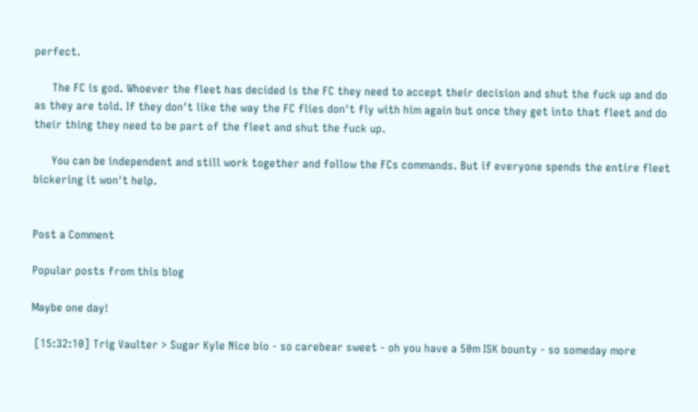perfect.

      The FC is god. Whoever the fleet has decided is the FC they need to accept their decision and shut the fuck up and do as they are told. If they don't like the way the FC flies don't fly with him again but once they get into that fleet and do their thing they need to be part of the fleet and shut the fuck up.

      You can be independent and still work together and follow the FCs commands. But if everyone spends the entire fleet bickering it won't help.


Post a Comment

Popular posts from this blog

Maybe one day!

 [15:32:10] Trig Vaulter > Sugar Kyle Nice bio - so carebear sweet - oh you have a 50m ISK bounty - so someday more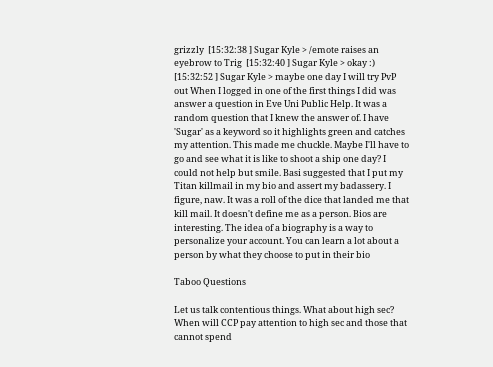grizzly  [15:32:38 ] Sugar Kyle > /emote raises an eyebrow to Trig  [15:32:40 ] Sugar Kyle > okay :)  [15:32:52 ] Sugar Kyle > maybe one day I will try PvP out When I logged in one of the first things I did was answer a question in Eve Uni Public Help. It was a random question that I knew the answer of. I have 'Sugar' as a keyword so it highlights green and catches my attention. This made me chuckle. Maybe I'll have to go and see what it is like to shoot a ship one day? I could not help but smile. Basi suggested that I put my Titan killmail in my bio and assert my badassery. I figure, naw. It was a roll of the dice that landed me that kill mail. It doesn't define me as a person. Bios are interesting. The idea of a biography is a way to personalize your account. You can learn a lot about a person by what they choose to put in their bio

Taboo Questions

Let us talk contentious things. What about high sec? When will CCP pay attention to high sec and those that cannot spend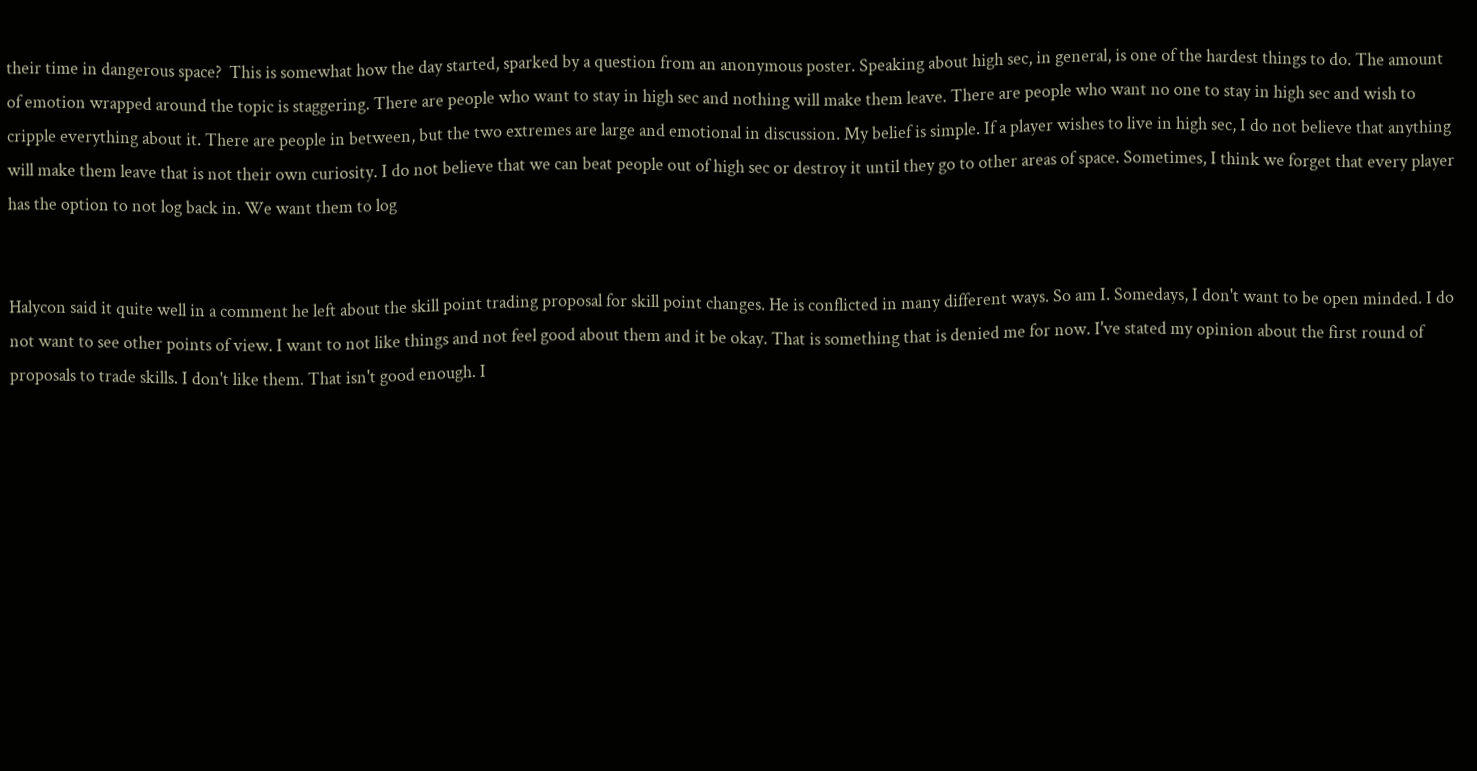their time in dangerous space?  This is somewhat how the day started, sparked by a question from an anonymous poster. Speaking about high sec, in general, is one of the hardest things to do. The amount of emotion wrapped around the topic is staggering. There are people who want to stay in high sec and nothing will make them leave. There are people who want no one to stay in high sec and wish to cripple everything about it. There are people in between, but the two extremes are large and emotional in discussion. My belief is simple. If a player wishes to live in high sec, I do not believe that anything will make them leave that is not their own curiosity. I do not believe that we can beat people out of high sec or destroy it until they go to other areas of space. Sometimes, I think we forget that every player has the option to not log back in. We want them to log


Halycon said it quite well in a comment he left about the skill point trading proposal for skill point changes. He is conflicted in many different ways. So am I. Somedays, I don't want to be open minded. I do not want to see other points of view. I want to not like things and not feel good about them and it be okay. That is something that is denied me for now. I've stated my opinion about the first round of proposals to trade skills. I don't like them. That isn't good enough. I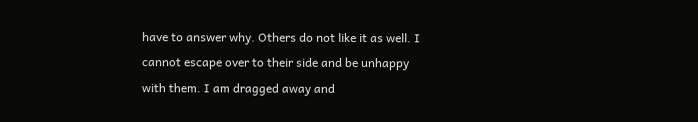have to answer why. Others do not like it as well. I cannot escape over to their side and be unhappy with them. I am dragged away and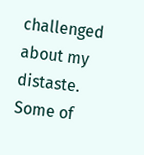challenged about my distaste.  Some of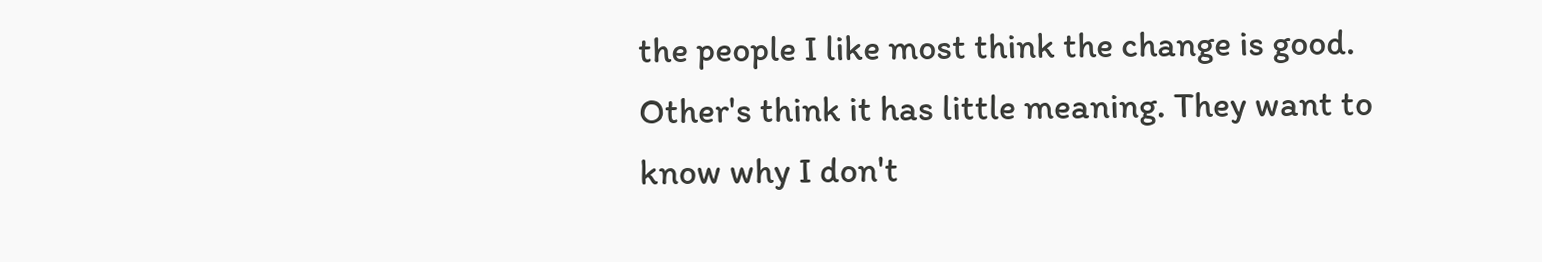the people I like most think the change is good. Other's think it has little meaning. They want to know why I don't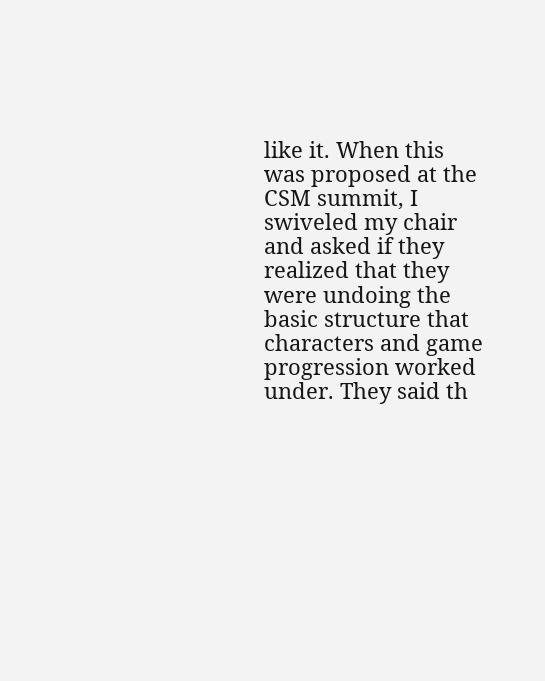like it. When this was proposed at the CSM summit, I swiveled my chair and asked if they realized that they were undoing the basic structure that characters and game progression worked under. They said th